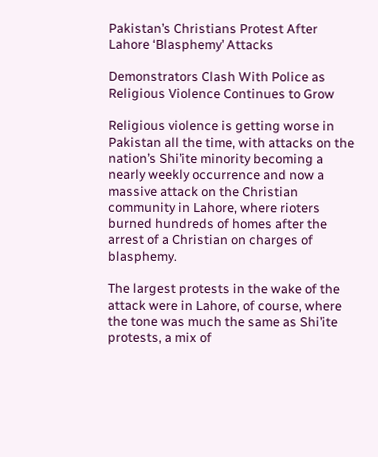Pakistan’s Christians Protest After Lahore ‘Blasphemy’ Attacks

Demonstrators Clash With Police as Religious Violence Continues to Grow

Religious violence is getting worse in Pakistan all the time, with attacks on the nation’s Shi’ite minority becoming a nearly weekly occurrence and now a massive attack on the Christian community in Lahore, where rioters burned hundreds of homes after the arrest of a Christian on charges of blasphemy.

The largest protests in the wake of the attack were in Lahore, of course, where the tone was much the same as Shi’ite protests, a mix of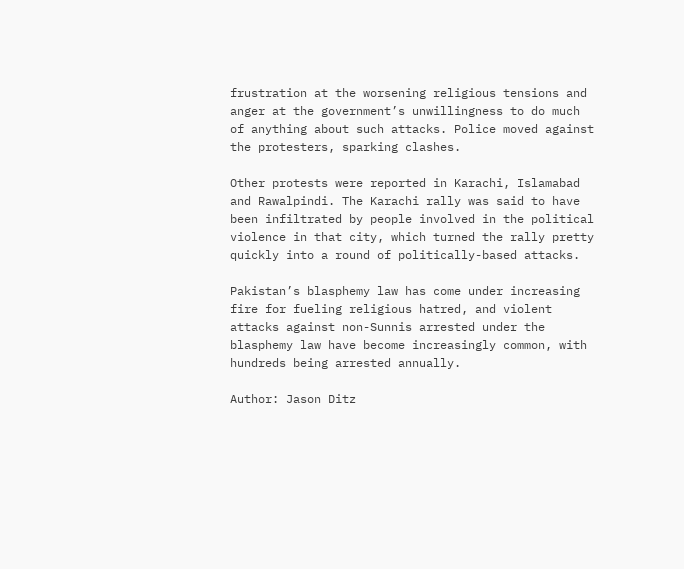frustration at the worsening religious tensions and anger at the government’s unwillingness to do much of anything about such attacks. Police moved against the protesters, sparking clashes.

Other protests were reported in Karachi, Islamabad and Rawalpindi. The Karachi rally was said to have been infiltrated by people involved in the political violence in that city, which turned the rally pretty quickly into a round of politically-based attacks.

Pakistan’s blasphemy law has come under increasing fire for fueling religious hatred, and violent attacks against non-Sunnis arrested under the blasphemy law have become increasingly common, with hundreds being arrested annually.

Author: Jason Ditz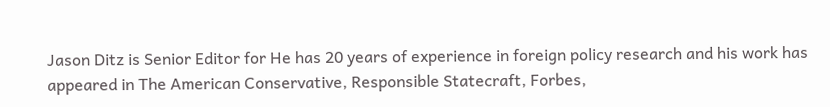Jason Ditz is Senior Editor for He has 20 years of experience in foreign policy research and his work has appeared in The American Conservative, Responsible Statecraft, Forbes,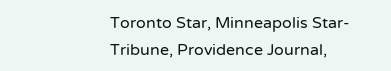Toronto Star, Minneapolis Star-Tribune, Providence Journal,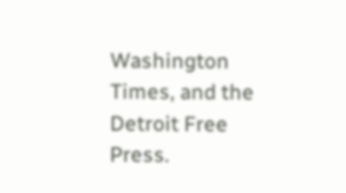Washington Times, and the Detroit Free Press.